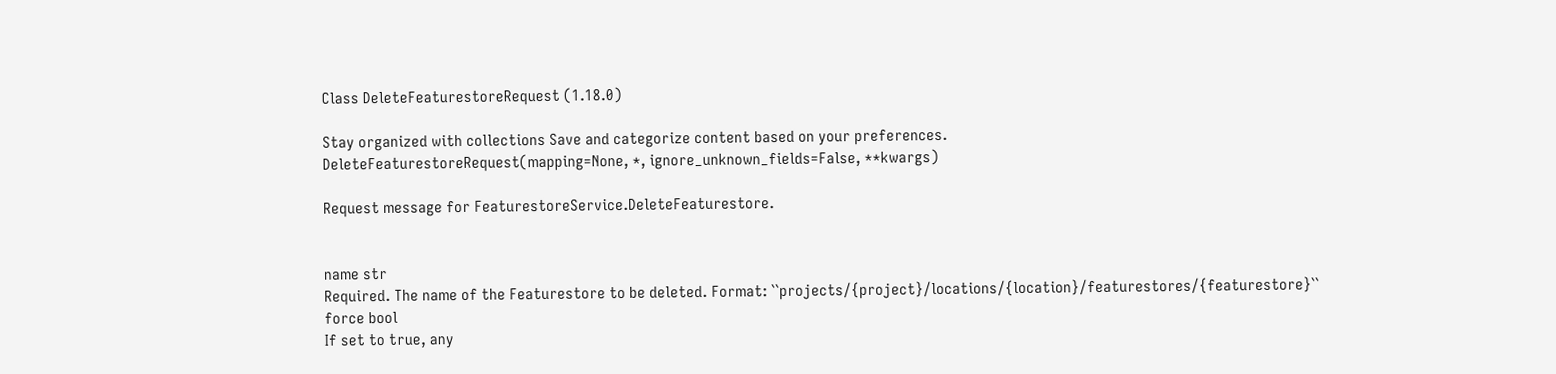Class DeleteFeaturestoreRequest (1.18.0)

Stay organized with collections Save and categorize content based on your preferences.
DeleteFeaturestoreRequest(mapping=None, *, ignore_unknown_fields=False, **kwargs)

Request message for FeaturestoreService.DeleteFeaturestore.


name str
Required. The name of the Featurestore to be deleted. Format: ``projects/{project}/locations/{location}/featurestores/{featurestore}``
force bool
If set to true, any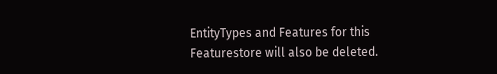EntityTypes and Features for this Featurestore will also be deleted.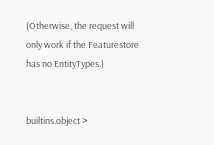(Otherwise, the request will only work if the Featurestore has no EntityTypes.)


builtins.object >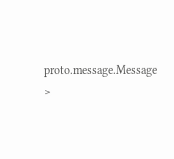proto.message.Message >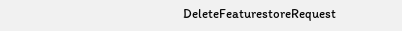DeleteFeaturestoreRequest